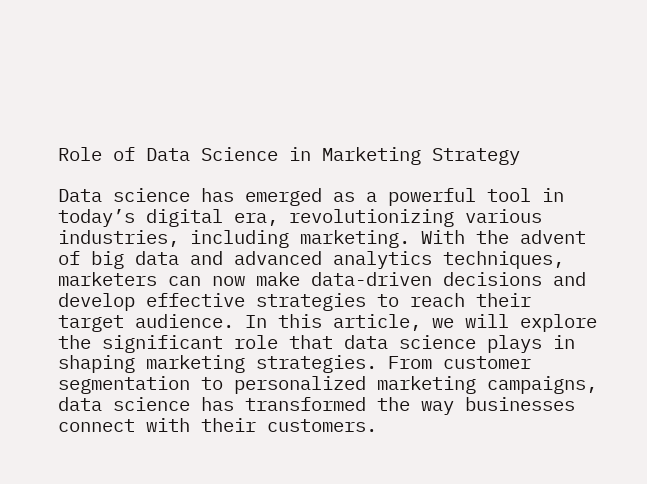Role of Data Science in Marketing Strategy

Data science has emerged as a powerful tool in today’s digital era, revolutionizing various industries, including marketing. With the advent of big data and advanced analytics techniques, marketers can now make data-driven decisions and develop effective strategies to reach their target audience. In this article, we will explore the significant role that data science plays in shaping marketing strategies. From customer segmentation to personalized marketing campaigns, data science has transformed the way businesses connect with their customers.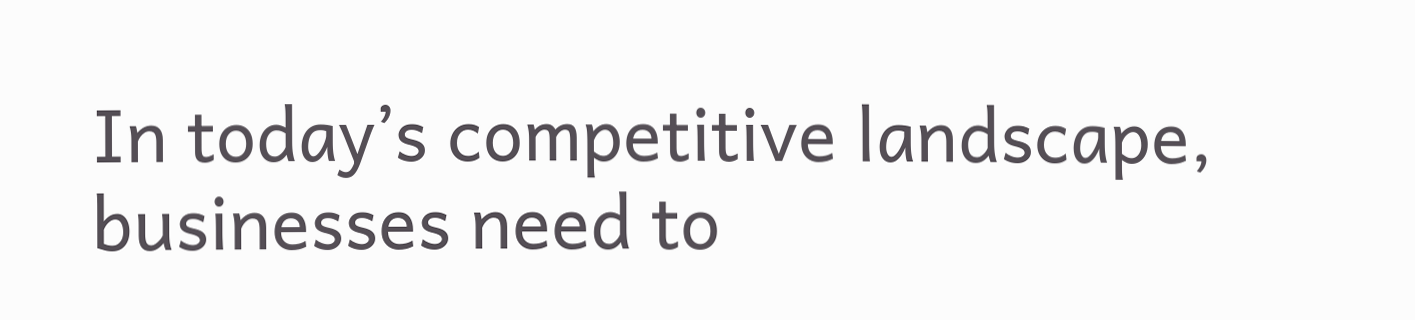In today’s competitive landscape, businesses need to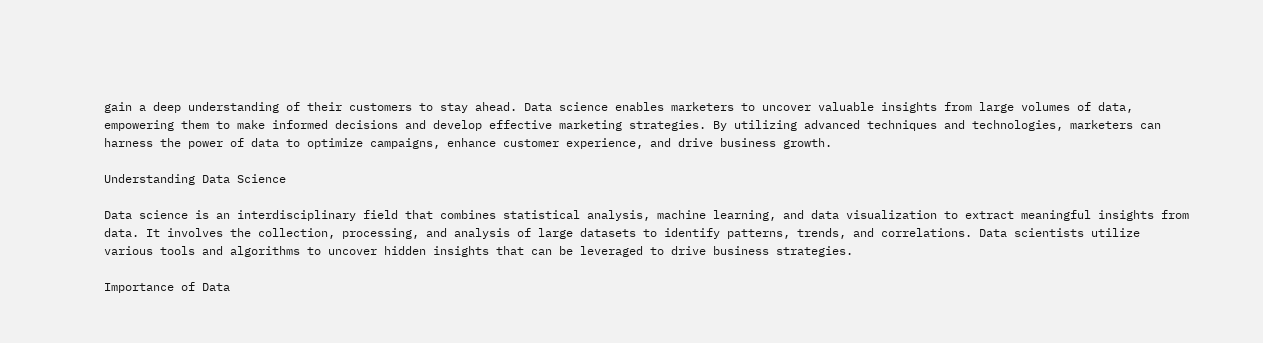gain a deep understanding of their customers to stay ahead. Data science enables marketers to uncover valuable insights from large volumes of data, empowering them to make informed decisions and develop effective marketing strategies. By utilizing advanced techniques and technologies, marketers can harness the power of data to optimize campaigns, enhance customer experience, and drive business growth.

Understanding Data Science

Data science is an interdisciplinary field that combines statistical analysis, machine learning, and data visualization to extract meaningful insights from data. It involves the collection, processing, and analysis of large datasets to identify patterns, trends, and correlations. Data scientists utilize various tools and algorithms to uncover hidden insights that can be leveraged to drive business strategies.

Importance of Data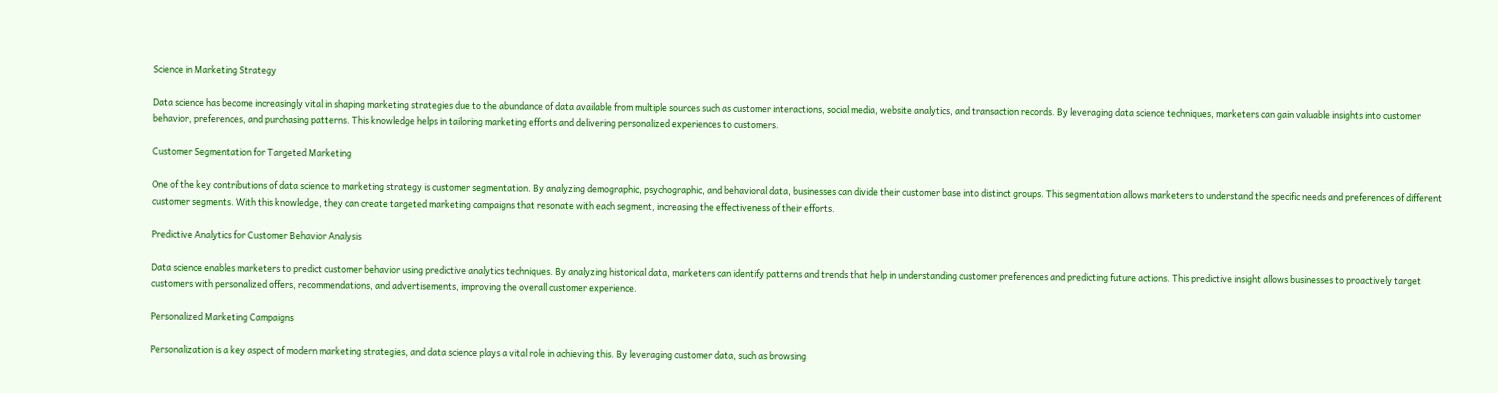Science in Marketing Strategy

Data science has become increasingly vital in shaping marketing strategies due to the abundance of data available from multiple sources such as customer interactions, social media, website analytics, and transaction records. By leveraging data science techniques, marketers can gain valuable insights into customer behavior, preferences, and purchasing patterns. This knowledge helps in tailoring marketing efforts and delivering personalized experiences to customers.

Customer Segmentation for Targeted Marketing

One of the key contributions of data science to marketing strategy is customer segmentation. By analyzing demographic, psychographic, and behavioral data, businesses can divide their customer base into distinct groups. This segmentation allows marketers to understand the specific needs and preferences of different customer segments. With this knowledge, they can create targeted marketing campaigns that resonate with each segment, increasing the effectiveness of their efforts.

Predictive Analytics for Customer Behavior Analysis

Data science enables marketers to predict customer behavior using predictive analytics techniques. By analyzing historical data, marketers can identify patterns and trends that help in understanding customer preferences and predicting future actions. This predictive insight allows businesses to proactively target customers with personalized offers, recommendations, and advertisements, improving the overall customer experience.

Personalized Marketing Campaigns

Personalization is a key aspect of modern marketing strategies, and data science plays a vital role in achieving this. By leveraging customer data, such as browsing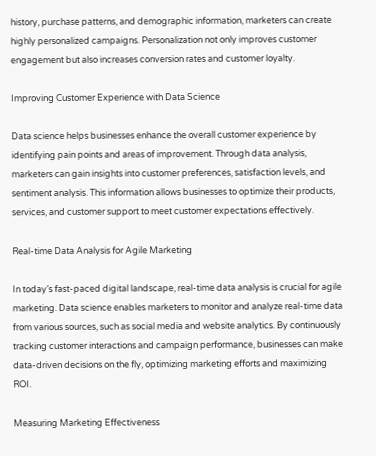history, purchase patterns, and demographic information, marketers can create highly personalized campaigns. Personalization not only improves customer engagement but also increases conversion rates and customer loyalty.

Improving Customer Experience with Data Science

Data science helps businesses enhance the overall customer experience by identifying pain points and areas of improvement. Through data analysis, marketers can gain insights into customer preferences, satisfaction levels, and sentiment analysis. This information allows businesses to optimize their products, services, and customer support to meet customer expectations effectively.

Real-time Data Analysis for Agile Marketing

In today’s fast-paced digital landscape, real-time data analysis is crucial for agile marketing. Data science enables marketers to monitor and analyze real-time data from various sources, such as social media and website analytics. By continuously tracking customer interactions and campaign performance, businesses can make data-driven decisions on the fly, optimizing marketing efforts and maximizing ROI.

Measuring Marketing Effectiveness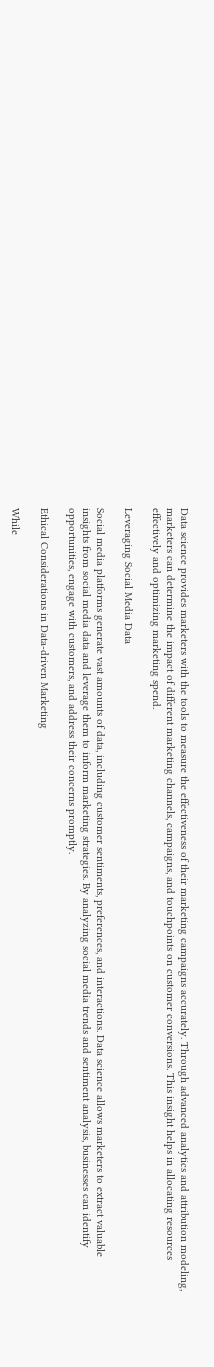Data science provides marketers with the tools to measure the effectiveness of their marketing campaigns accurately. Through advanced analytics and attribution modeling, marketers can determine the impact of different marketing channels, campaigns, and touchpoints on customer conversions. This insight helps in allocating resources effectively and optimizing marketing spend.

Leveraging Social Media Data

Social media platforms generate vast amounts of data, including customer sentiments, preferences, and interactions. Data science allows marketers to extract valuable insights from social media data and leverage them to inform marketing strategies. By analyzing social media trends and sentiment analysis, businesses can identify opportunities, engage with customers, and address their concerns promptly.

Ethical Considerations in Data-driven Marketing

While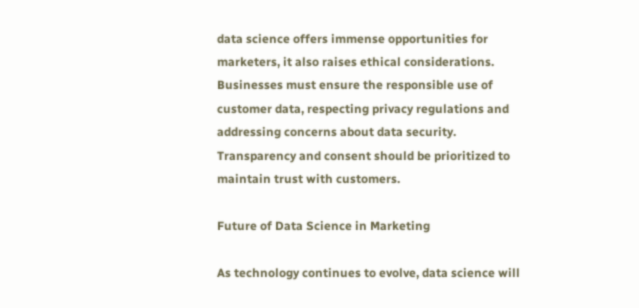data science offers immense opportunities for marketers, it also raises ethical considerations. Businesses must ensure the responsible use of customer data, respecting privacy regulations and addressing concerns about data security. Transparency and consent should be prioritized to maintain trust with customers.

Future of Data Science in Marketing

As technology continues to evolve, data science will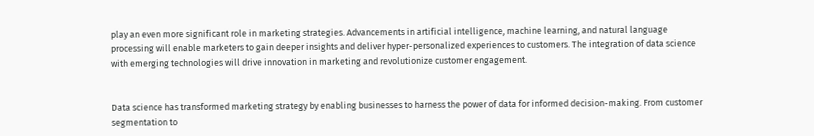play an even more significant role in marketing strategies. Advancements in artificial intelligence, machine learning, and natural language processing will enable marketers to gain deeper insights and deliver hyper-personalized experiences to customers. The integration of data science with emerging technologies will drive innovation in marketing and revolutionize customer engagement.


Data science has transformed marketing strategy by enabling businesses to harness the power of data for informed decision-making. From customer segmentation to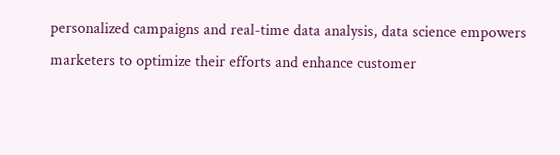personalized campaigns and real-time data analysis, data science empowers marketers to optimize their efforts and enhance customer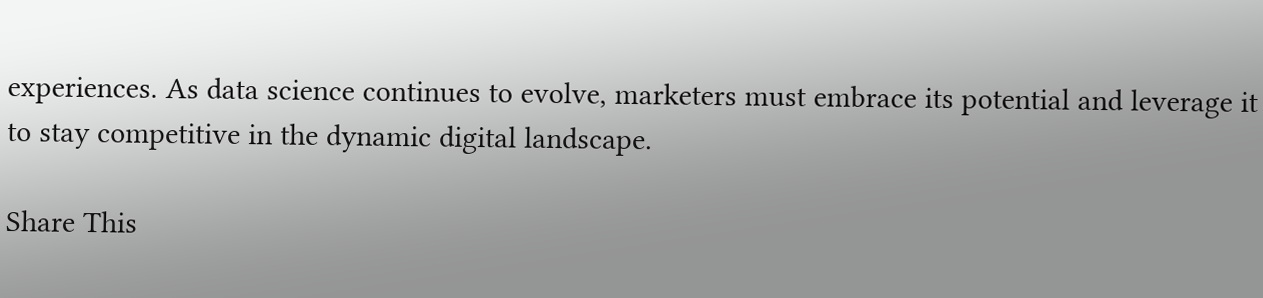experiences. As data science continues to evolve, marketers must embrace its potential and leverage it to stay competitive in the dynamic digital landscape.

Share This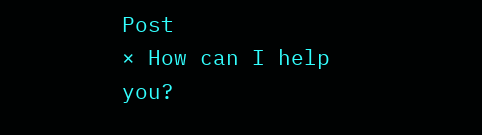Post
× How can I help you?